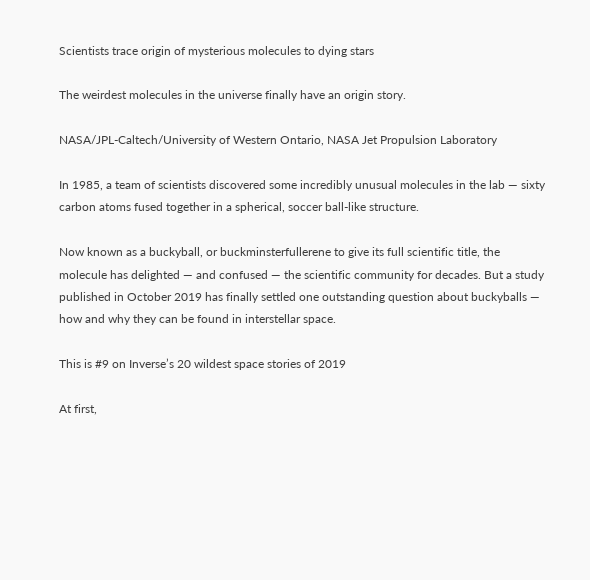Scientists trace origin of mysterious molecules to dying stars

The weirdest molecules in the universe finally have an origin story.

NASA/JPL-Caltech/University of Western Ontario, NASA Jet Propulsion Laboratory

In 1985, a team of scientists discovered some incredibly unusual molecules in the lab — sixty carbon atoms fused together in a spherical, soccer ball-like structure.

Now known as a buckyball, or buckminsterfullerene to give its full scientific title, the molecule has delighted — and confused — the scientific community for decades. But a study published in October 2019 has finally settled one outstanding question about buckyballs — how and why they can be found in interstellar space.

This is #9 on Inverse’s 20 wildest space stories of 2019

At first,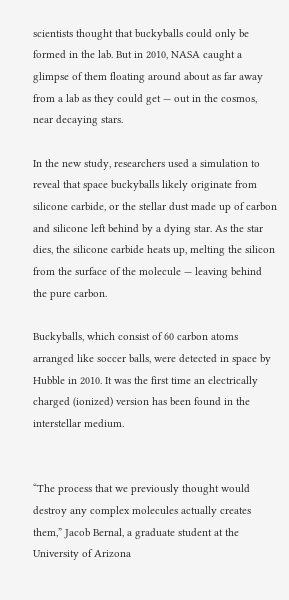scientists thought that buckyballs could only be formed in the lab. But in 2010, NASA caught a glimpse of them floating around about as far away from a lab as they could get — out in the cosmos, near decaying stars.

In the new study, researchers used a simulation to reveal that space buckyballs likely originate from silicone carbide, or the stellar dust made up of carbon and silicone left behind by a dying star. As the star dies, the silicone carbide heats up, melting the silicon from the surface of the molecule — leaving behind the pure carbon.

Buckyballs, which consist of 60 carbon atoms arranged like soccer balls, were detected in space by Hubble in 2010. It was the first time an electrically charged (ionized) version has been found in the interstellar medium.


“The process that we previously thought would destroy any complex molecules actually creates them,” Jacob Bernal, a graduate student at the University of Arizona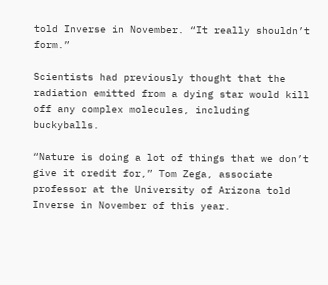told Inverse in November. “It really shouldn’t form.”

Scientists had previously thought that the radiation emitted from a dying star would kill off any complex molecules, including buckyballs.

“Nature is doing a lot of things that we don’t give it credit for,” Tom Zega, associate professor at the University of Arizona told Inverse in November of this year.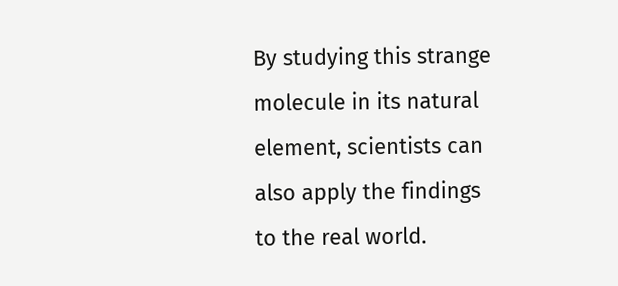By studying this strange molecule in its natural element, scientists can also apply the findings to the real world.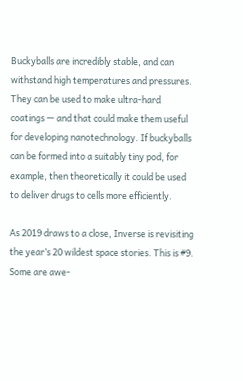Buckyballs are incredibly stable, and can withstand high temperatures and pressures. They can be used to make ultra-hard coatings — and that could make them useful for developing nanotechnology. If buckyballs can be formed into a suitably tiny pod, for example, then theoretically it could be used to deliver drugs to cells more efficiently.

As 2019 draws to a close, Inverse is revisiting the year’s 20 wildest space stories. This is #9. Some are awe-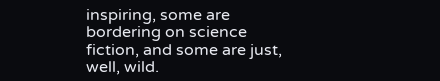inspiring, some are bordering on science fiction, and some are just, well, wild.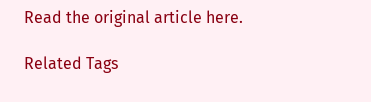Read the original article here.

Related Tags